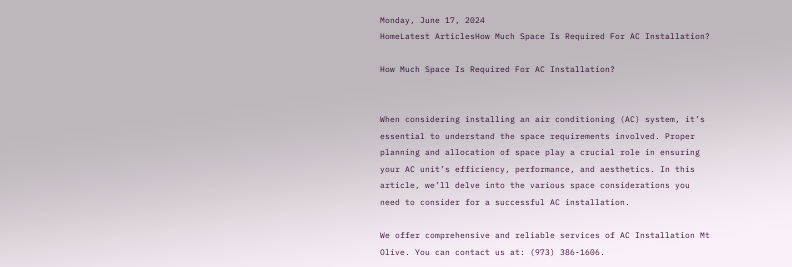Monday, June 17, 2024
HomeLatest ArticlesHow Much Space Is Required For AC Installation?

How Much Space Is Required For AC Installation?


When considering installing an air conditioning (AC) system, it’s essential to understand the space requirements involved. Proper planning and allocation of space play a crucial role in ensuring your AC unit’s efficiency, performance, and aesthetics. In this article, we’ll delve into the various space considerations you need to consider for a successful AC installation.

We offer comprehensive and reliable services of AC Installation Mt Olive. You can contact us at: (973) 386-1606.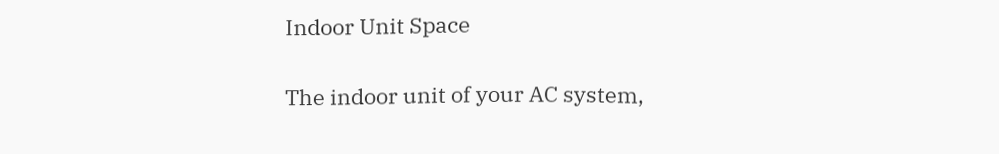Indoor Unit Space

The indoor unit of your AC system,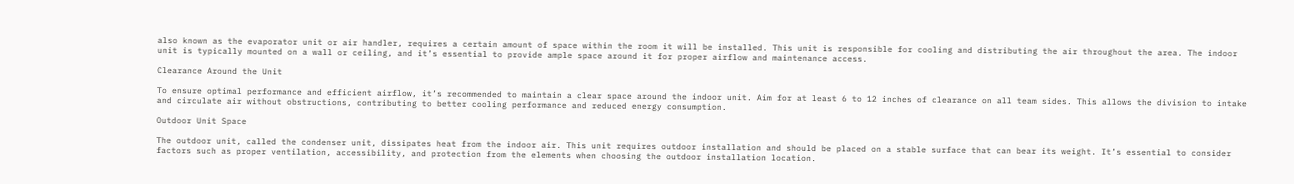also known as the evaporator unit or air handler, requires a certain amount of space within the room it will be installed. This unit is responsible for cooling and distributing the air throughout the area. The indoor unit is typically mounted on a wall or ceiling, and it’s essential to provide ample space around it for proper airflow and maintenance access.

Clearance Around the Unit

To ensure optimal performance and efficient airflow, it’s recommended to maintain a clear space around the indoor unit. Aim for at least 6 to 12 inches of clearance on all team sides. This allows the division to intake and circulate air without obstructions, contributing to better cooling performance and reduced energy consumption.

Outdoor Unit Space

The outdoor unit, called the condenser unit, dissipates heat from the indoor air. This unit requires outdoor installation and should be placed on a stable surface that can bear its weight. It’s essential to consider factors such as proper ventilation, accessibility, and protection from the elements when choosing the outdoor installation location.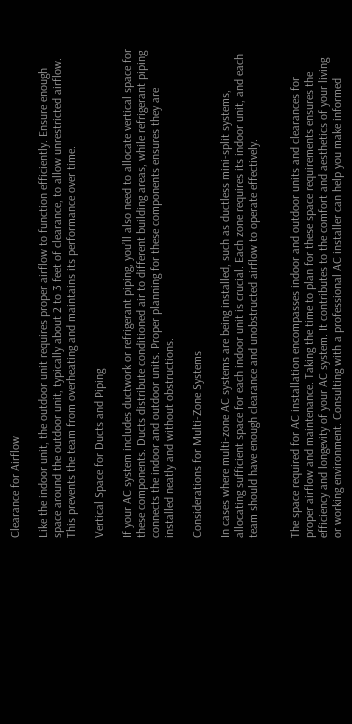Clearance for Airflow

Like the indoor unit, the outdoor unit requires proper airflow to function efficiently. Ensure enough space around the outdoor unit, typically about 2 to 3 feet of clearance, to allow unrestricted airflow. This prevents the team from overheating and maintains its performance over time.

Vertical Space for Ducts and Piping

If your AC system includes ductwork or refrigerant piping, you’ll also need to allocate vertical space for these components. Ducts distribute conditioned air to different building areas, while refrigerant piping connects the indoor and outdoor units. Proper planning for these components ensures they are installed neatly and without obstructions.

Considerations for Multi-Zone Systems

In cases where multi-zone AC systems are being installed, such as ductless mini-split systems, allocating sufficient space for each indoor unit is crucial. Each zone requires its indoor unit, and each team should have enough clearance and unobstructed airflow to operate effectively.


The space required for AC installation encompasses indoor and outdoor units and clearances for proper airflow and maintenance. Taking the time to plan for these space requirements ensures the efficiency and longevity of your AC system. It contributes to the comfort and aesthetics of your living or working environment. Consulting with a professional AC installer can help you make informed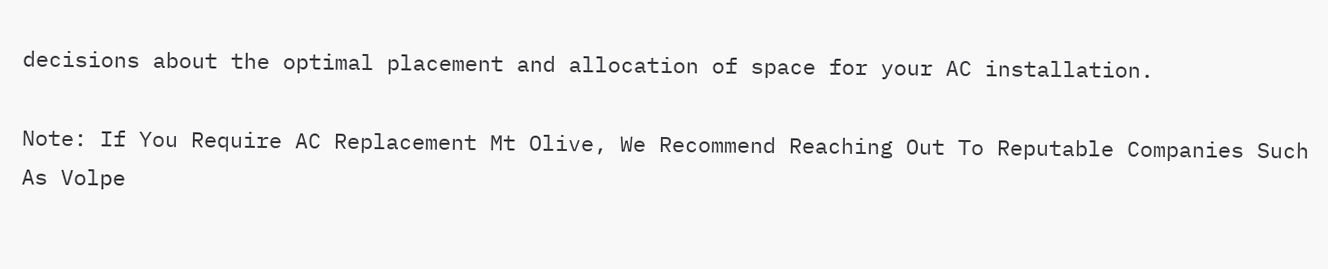decisions about the optimal placement and allocation of space for your AC installation.

Note: If You Require AC Replacement Mt Olive, We Recommend Reaching Out To Reputable Companies Such As Volpe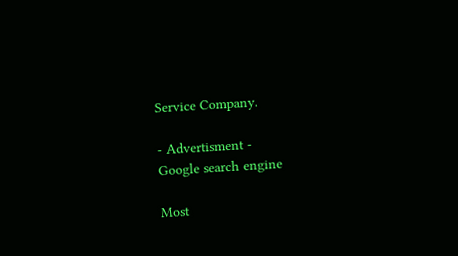Service Company.

- Advertisment -
Google search engine

Most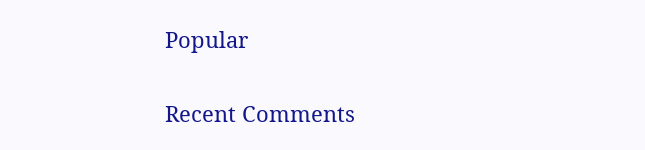Popular

Recent Comments